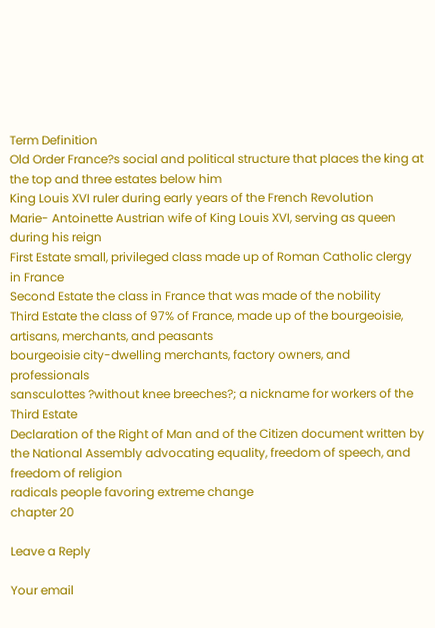Term Definition
Old Order France?s social and political structure that places the king at the top and three estates below him
King Louis XVI ruler during early years of the French Revolution
Marie- Antoinette Austrian wife of King Louis XVI, serving as queen during his reign
First Estate small, privileged class made up of Roman Catholic clergy in France
Second Estate the class in France that was made of the nobility
Third Estate the class of 97% of France, made up of the bourgeoisie, artisans, merchants, and peasants
bourgeoisie city-dwelling merchants, factory owners, and professionals
sansculottes ?without knee breeches?; a nickname for workers of the Third Estate
Declaration of the Right of Man and of the Citizen document written by the National Assembly advocating equality, freedom of speech, and freedom of religion
radicals people favoring extreme change
chapter 20

Leave a Reply

Your email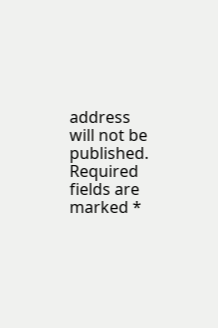address will not be published. Required fields are marked *